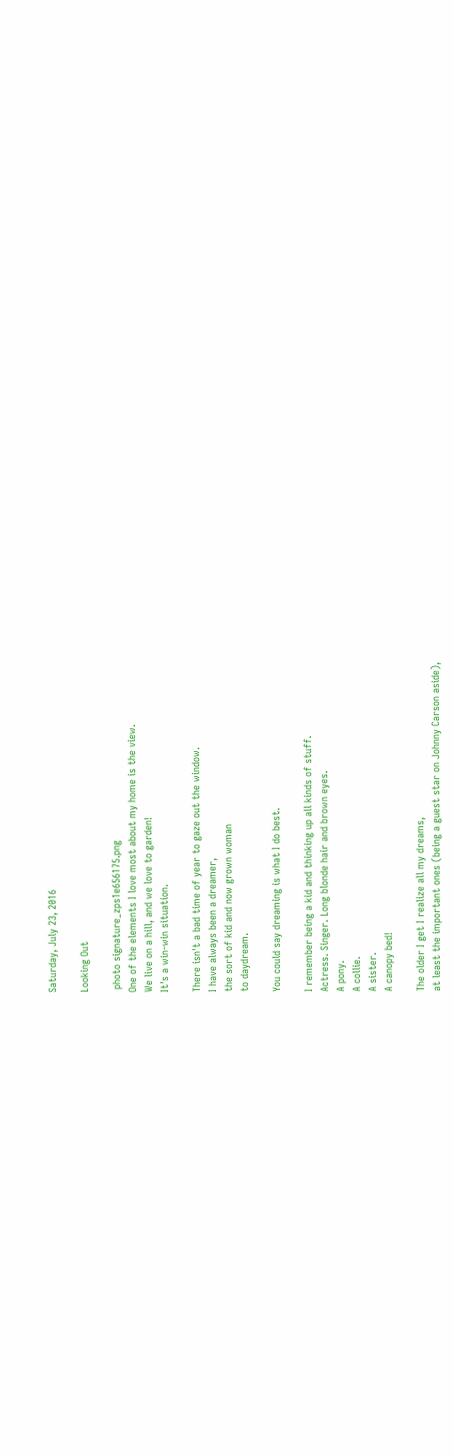Saturday, July 23, 2016

Looking Out

 photo signature_zps1e656175.png
One of the elements I love most about my home is the view.
We live on a hill, and we love to garden!
It's a win-win situation.

There isn't a bad time of year to gaze out the window.
I have always been a dreamer,
the sort of kid and now grown woman
to daydream.

You could say dreaming is what I do best.

I remember being a kid and thinking up all kinds of stuff.
Actress. Singer. Long blonde hair and brown eyes.
A pony.
A collie.
A sister.
A canopy bed!

The older I get I realize all my dreams,
at least the important ones (being a guest star on Johnny Carson aside),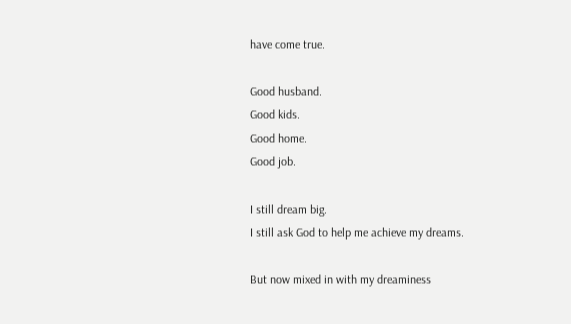have come true.

Good husband.
Good kids.
Good home.
Good job.

I still dream big.
I still ask God to help me achieve my dreams.

But now mixed in with my dreaminess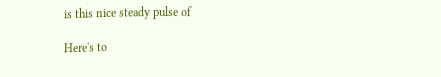is this nice steady pulse of

Here's to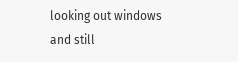looking out windows
and still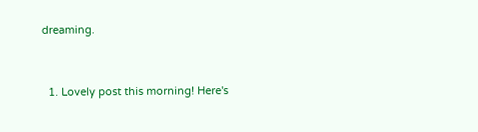dreaming.


  1. Lovely post this morning! Here's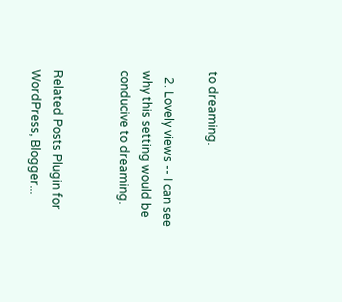to dreaming.

  2. Lovely views -- I can see why this setting would be conducive to dreaming.


Related Posts Plugin for WordPress, Blogger...